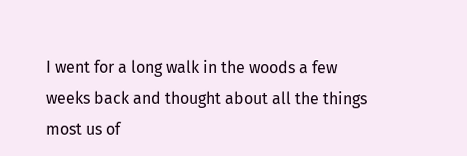I went for a long walk in the woods a few weeks back and thought about all the things most us of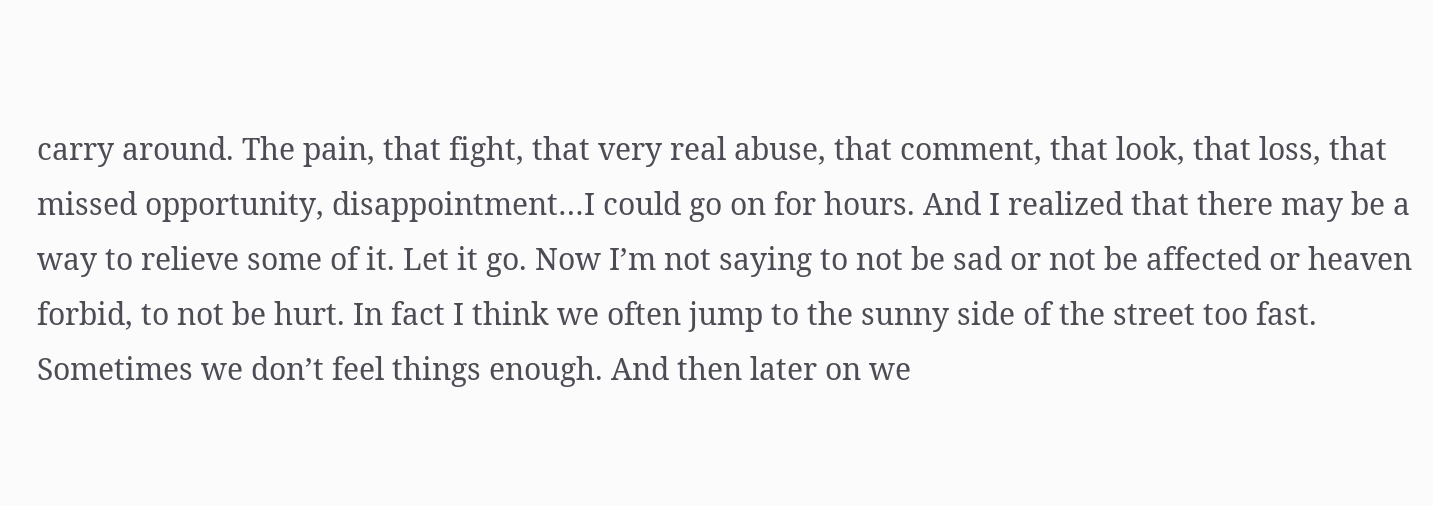carry around. The pain, that fight, that very real abuse, that comment, that look, that loss, that missed opportunity, disappointment…I could go on for hours. And I realized that there may be a way to relieve some of it. Let it go. Now I’m not saying to not be sad or not be affected or heaven forbid, to not be hurt. In fact I think we often jump to the sunny side of the street too fast. Sometimes we don’t feel things enough. And then later on we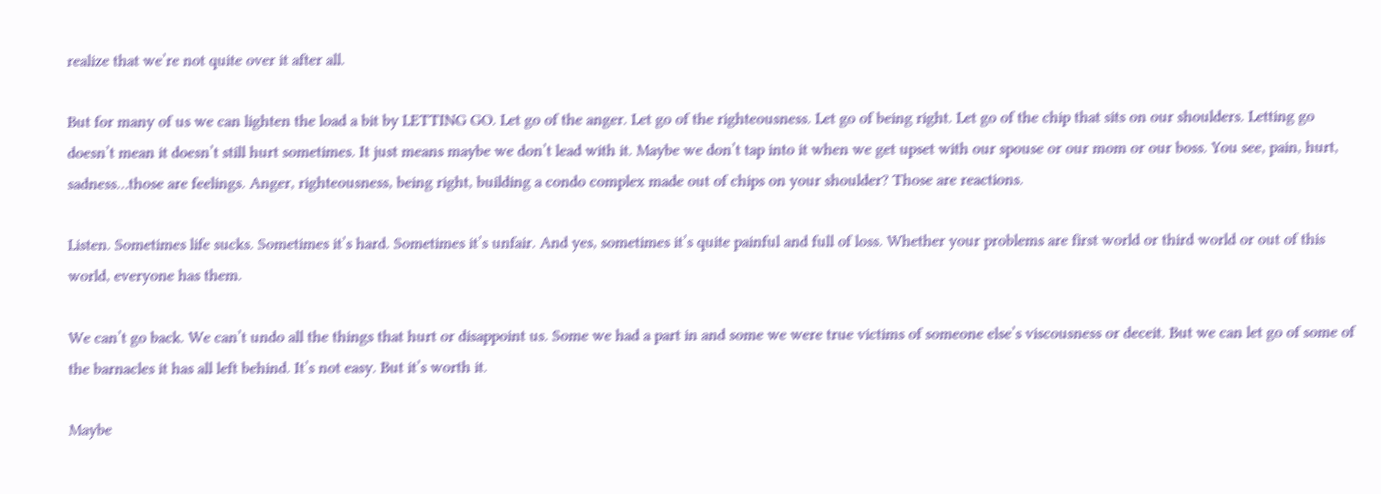realize that we’re not quite over it after all.

But for many of us we can lighten the load a bit by LETTING GO. Let go of the anger. Let go of the righteousness. Let go of being right. Let go of the chip that sits on our shoulders. Letting go doesn’t mean it doesn’t still hurt sometimes. It just means maybe we don’t lead with it. Maybe we don’t tap into it when we get upset with our spouse or our mom or our boss. You see, pain, hurt, sadness…those are feelings. Anger, righteousness, being right, building a condo complex made out of chips on your shoulder? Those are reactions.

Listen. Sometimes life sucks. Sometimes it’s hard. Sometimes it’s unfair. And yes, sometimes it’s quite painful and full of loss. Whether your problems are first world or third world or out of this world, everyone has them.

We can’t go back. We can’t undo all the things that hurt or disappoint us. Some we had a part in and some we were true victims of someone else’s viscousness or deceit. But we can let go of some of the barnacles it has all left behind. It’s not easy. But it’s worth it.

Maybe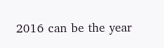2016 can be the year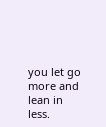you let go more and lean in less.